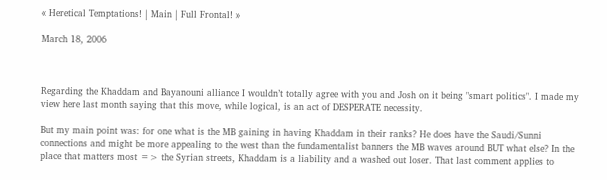« Heretical Temptations! | Main | Full Frontal! »

March 18, 2006



Regarding the Khaddam and Bayanouni alliance I wouldn’t totally agree with you and Josh on it being "smart politics". I made my view here last month saying that this move, while logical, is an act of DESPERATE necessity.

But my main point was: for one what is the MB gaining in having Khaddam in their ranks? He does have the Saudi/Sunni connections and might be more appealing to the west than the fundamentalist banners the MB waves around BUT what else? In the place that matters most => the Syrian streets, Khaddam is a liability and a washed out loser. That last comment applies to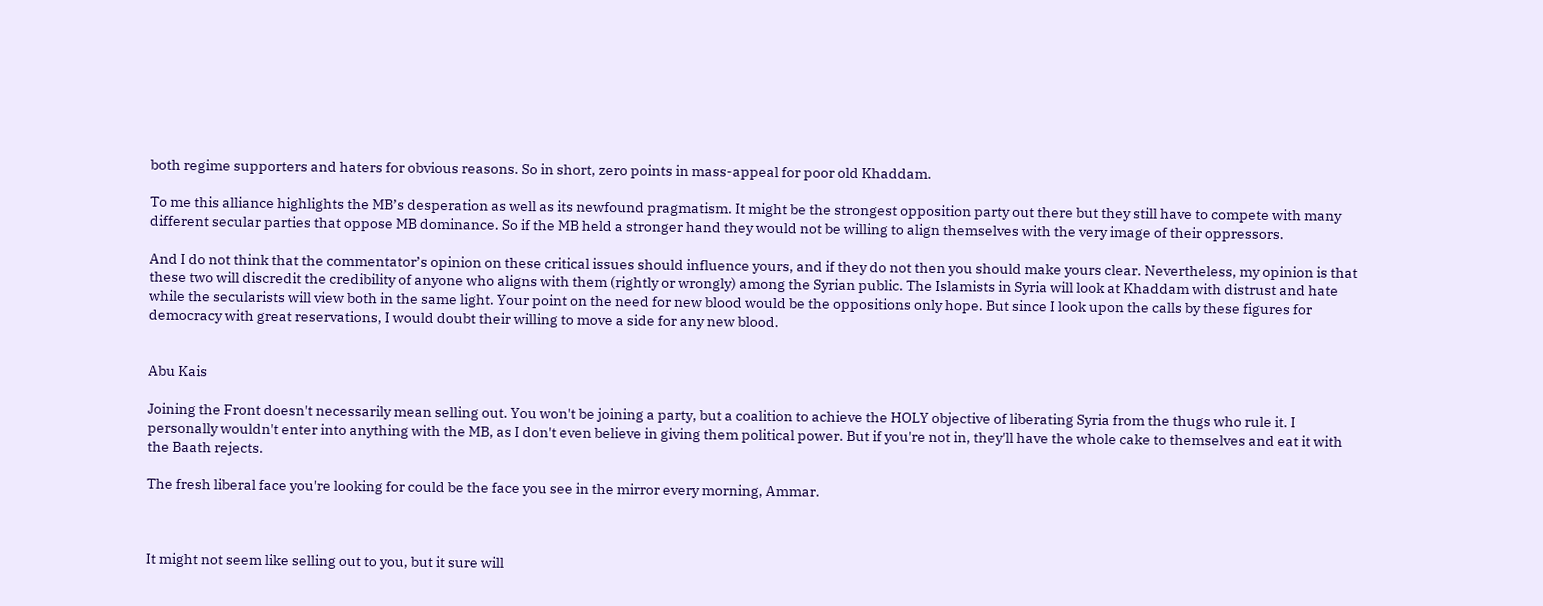both regime supporters and haters for obvious reasons. So in short, zero points in mass-appeal for poor old Khaddam.

To me this alliance highlights the MB’s desperation as well as its newfound pragmatism. It might be the strongest opposition party out there but they still have to compete with many different secular parties that oppose MB dominance. So if the MB held a stronger hand they would not be willing to align themselves with the very image of their oppressors.

And I do not think that the commentator’s opinion on these critical issues should influence yours, and if they do not then you should make yours clear. Nevertheless, my opinion is that these two will discredit the credibility of anyone who aligns with them (rightly or wrongly) among the Syrian public. The Islamists in Syria will look at Khaddam with distrust and hate while the secularists will view both in the same light. Your point on the need for new blood would be the oppositions only hope. But since I look upon the calls by these figures for democracy with great reservations, I would doubt their willing to move a side for any new blood.


Abu Kais

Joining the Front doesn't necessarily mean selling out. You won't be joining a party, but a coalition to achieve the HOLY objective of liberating Syria from the thugs who rule it. I personally wouldn't enter into anything with the MB, as I don't even believe in giving them political power. But if you're not in, they'll have the whole cake to themselves and eat it with the Baath rejects.

The fresh liberal face you're looking for could be the face you see in the mirror every morning, Ammar.



It might not seem like selling out to you, but it sure will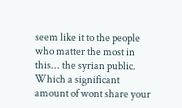seem like it to the people who matter the most in this... the syrian public. Which a significant amount of wont share your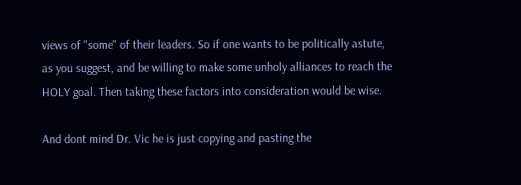views of "some" of their leaders. So if one wants to be politically astute, as you suggest, and be willing to make some unholy alliances to reach the HOLY goal. Then taking these factors into consideration would be wise.

And dont mind Dr. Vic he is just copying and pasting the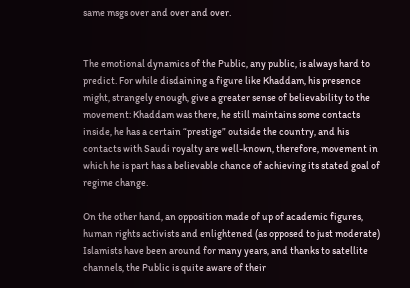same msgs over and over and over.


The emotional dynamics of the Public, any public, is always hard to predict. For while disdaining a figure like Khaddam, his presence might, strangely enough, give a greater sense of believability to the movement: Khaddam was there, he still maintains some contacts inside, he has a certain “prestige” outside the country, and his contacts with Saudi royalty are well-known, therefore, movement in which he is part has a believable chance of achieving its stated goal of regime change.

On the other hand, an opposition made of up of academic figures, human rights activists and enlightened (as opposed to just moderate) Islamists have been around for many years, and thanks to satellite channels, the Public is quite aware of their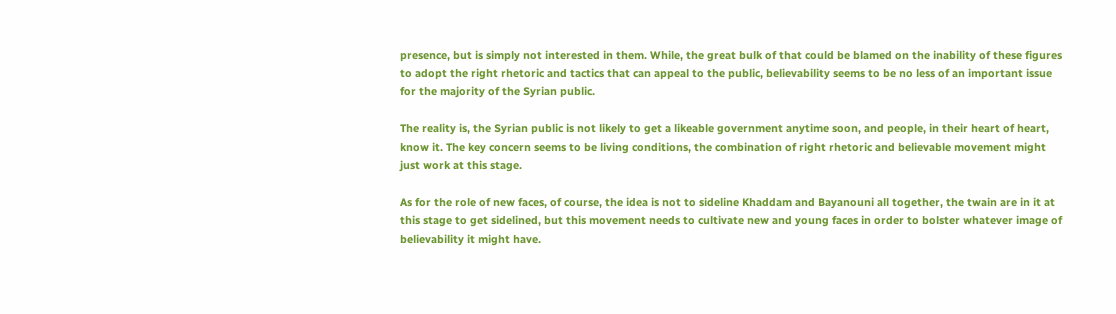presence, but is simply not interested in them. While, the great bulk of that could be blamed on the inability of these figures to adopt the right rhetoric and tactics that can appeal to the public, believability seems to be no less of an important issue for the majority of the Syrian public.

The reality is, the Syrian public is not likely to get a likeable government anytime soon, and people, in their heart of heart, know it. The key concern seems to be living conditions, the combination of right rhetoric and believable movement might just work at this stage.

As for the role of new faces, of course, the idea is not to sideline Khaddam and Bayanouni all together, the twain are in it at this stage to get sidelined, but this movement needs to cultivate new and young faces in order to bolster whatever image of believability it might have.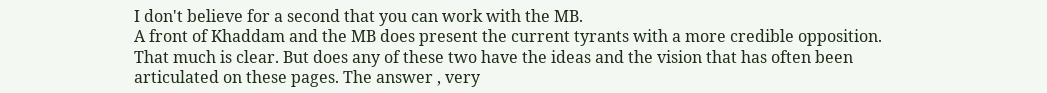I don't believe for a second that you can work with the MB.
A front of Khaddam and the MB does present the current tyrants with a more credible opposition. That much is clear. But does any of these two have the ideas and the vision that has often been articulated on these pages. The answer , very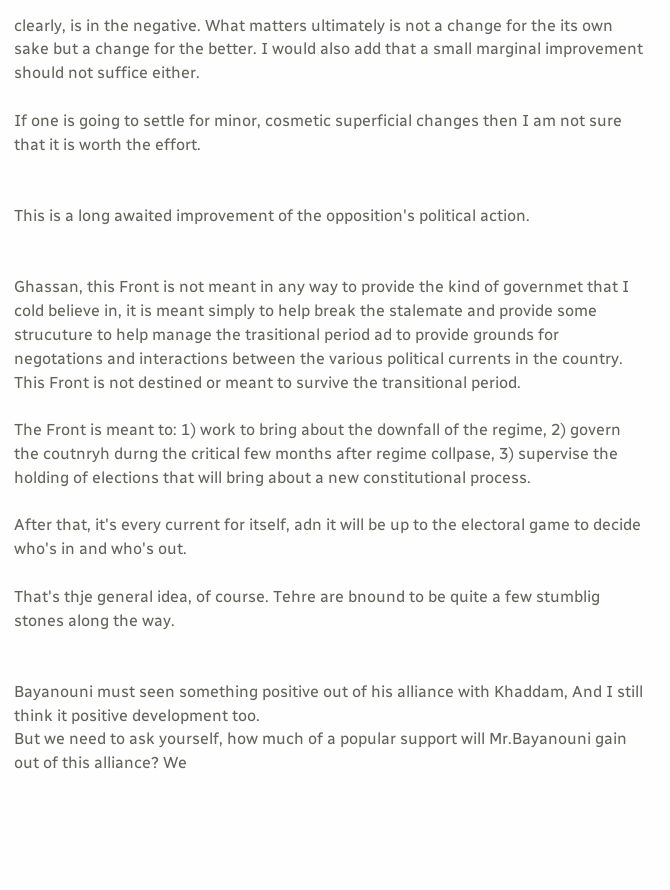clearly, is in the negative. What matters ultimately is not a change for the its own sake but a change for the better. I would also add that a small marginal improvement should not suffice either.

If one is going to settle for minor, cosmetic superficial changes then I am not sure that it is worth the effort.


This is a long awaited improvement of the opposition's political action.


Ghassan, this Front is not meant in any way to provide the kind of governmet that I cold believe in, it is meant simply to help break the stalemate and provide some strucuture to help manage the trasitional period ad to provide grounds for negotations and interactions between the various political currents in the country. This Front is not destined or meant to survive the transitional period.

The Front is meant to: 1) work to bring about the downfall of the regime, 2) govern the coutnryh durng the critical few months after regime collpase, 3) supervise the holding of elections that will bring about a new constitutional process.

After that, it's every current for itself, adn it will be up to the electoral game to decide who's in and who's out.

That's thje general idea, of course. Tehre are bnound to be quite a few stumblig stones along the way.


Bayanouni must seen something positive out of his alliance with Khaddam, And I still think it positive development too.
But we need to ask yourself, how much of a popular support will Mr.Bayanouni gain out of this alliance? We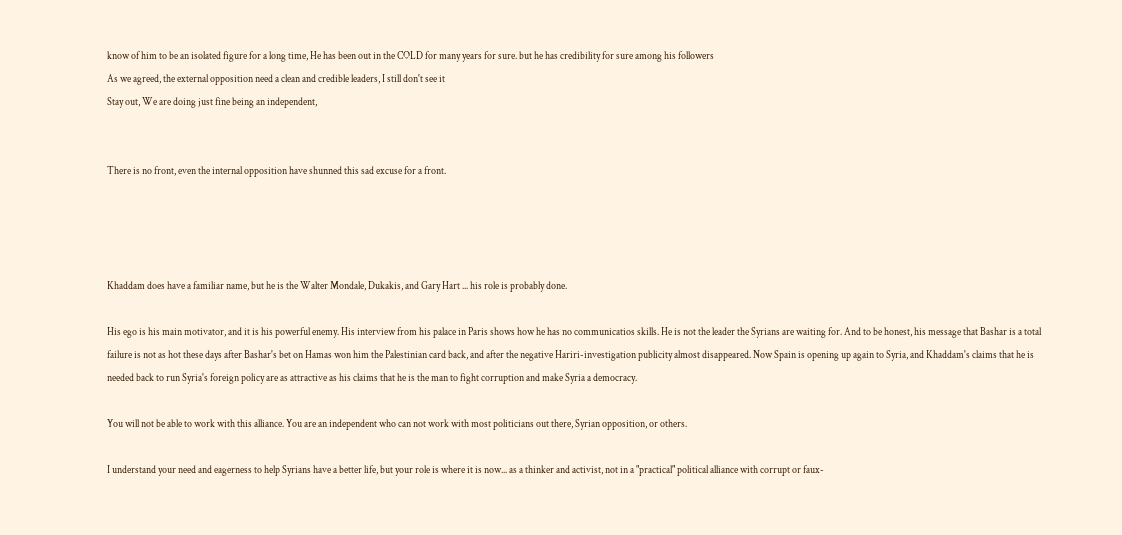know of him to be an isolated figure for a long time, He has been out in the COLD for many years for sure. but he has credibility for sure among his followers
As we agreed, the external opposition need a clean and credible leaders, I still don't see it
Stay out, We are doing just fine being an independent,


There is no front, even the internal opposition have shunned this sad excuse for a front.




Khaddam does have a familiar name, but he is the Walter Mondale, Dukakis, and Gary Hart ... his role is probably done.

His ego is his main motivator, and it is his powerful enemy. His interview from his palace in Paris shows how he has no communicatios skills. He is not the leader the Syrians are waiting for. And to be honest, his message that Bashar is a total failure is not as hot these days after Bashar's bet on Hamas won him the Palestinian card back, and after the negative Hariri-investigation publicity almost disappeared. Now Spain is opening up again to Syria, and Khaddam's claims that he is needed back to run Syria's foreign policy are as attractive as his claims that he is the man to fight corruption and make Syria a democracy.

You will not be able to work with this alliance. You are an independent who can not work with most politicians out there, Syrian opposition, or others.

I understand your need and eagerness to help Syrians have a better life, but your role is where it is now... as a thinker and activist, not in a "practical" political alliance with corrupt or faux-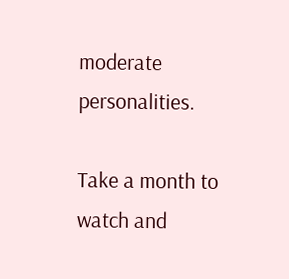moderate personalities.

Take a month to watch and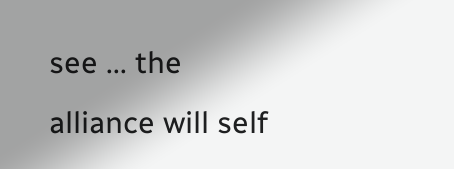see ... the alliance will self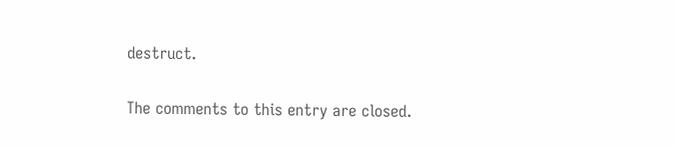destruct.

The comments to this entry are closed.